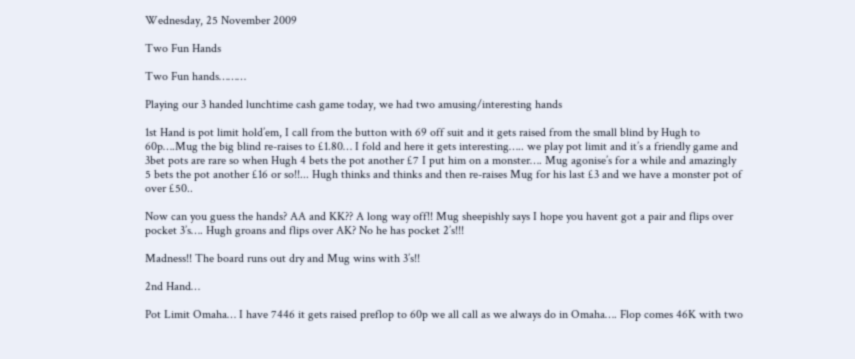Wednesday, 25 November 2009

Two Fun Hands

Two Fun hands………

Playing our 3 handed lunchtime cash game today, we had two amusing/interesting hands

1st Hand is pot limit hold’em, I call from the button with 69 off suit and it gets raised from the small blind by Hugh to 60p….Mug the big blind re-raises to £1.80… I fold and here it gets interesting….. we play pot limit and it’s a friendly game and 3bet pots are rare so when Hugh 4 bets the pot another £7 I put him on a monster…. Mug agonise’s for a while and amazingly 5 bets the pot another £16 or so!!... Hugh thinks and thinks and then re-raises Mug for his last £3 and we have a monster pot of over £50..

Now can you guess the hands? AA and KK?? A long way off!! Mug sheepishly says I hope you havent got a pair and flips over pocket 3’s…. Hugh groans and flips over AK? No he has pocket 2’s!!!

Madness!! The board runs out dry and Mug wins with 3’s!!

2nd Hand…

Pot Limit Omaha… I have 7446 it gets raised preflop to 60p we all call as we always do in Omaha…. Flop comes 46K with two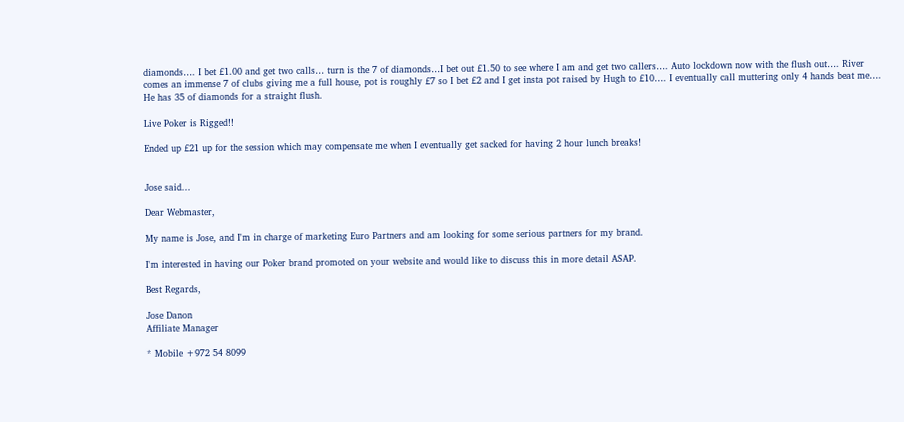diamonds…. I bet £1.00 and get two calls… turn is the 7 of diamonds…I bet out £1.50 to see where I am and get two callers…. Auto lockdown now with the flush out…. River comes an immense 7 of clubs giving me a full house, pot is roughly £7 so I bet £2 and I get insta pot raised by Hugh to £10…. I eventually call muttering only 4 hands beat me…. He has 35 of diamonds for a straight flush.

Live Poker is Rigged!!

Ended up £21 up for the session which may compensate me when I eventually get sacked for having 2 hour lunch breaks!


Jose said...

Dear Webmaster,

My name is Jose, and I'm in charge of marketing Euro Partners and am looking for some serious partners for my brand.

I'm interested in having our Poker brand promoted on your website and would like to discuss this in more detail ASAP.

Best Regards,

Jose Danon
Affiliate Manager

* Mobile +972 54 8099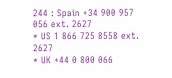244 : Spain +34 900 957 056 ext. 2627
* US 1 866 725 8558 ext. 2627
* UK +44 0 800 066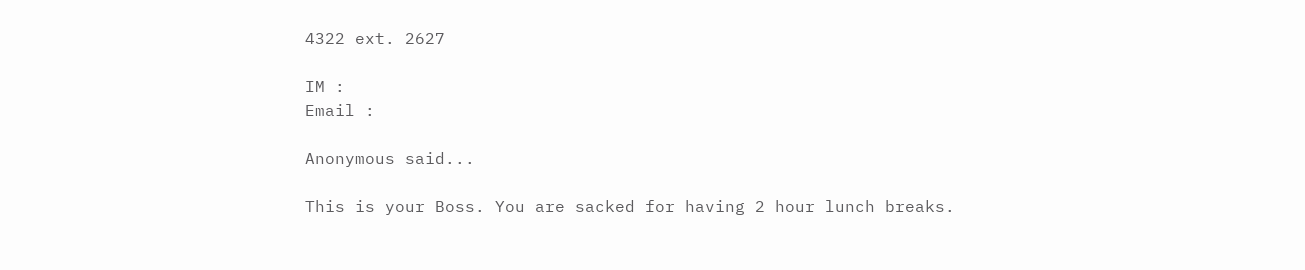4322 ext. 2627

IM :
Email :

Anonymous said...

This is your Boss. You are sacked for having 2 hour lunch breaks.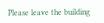Please leave the building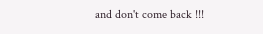and don't come back !!!